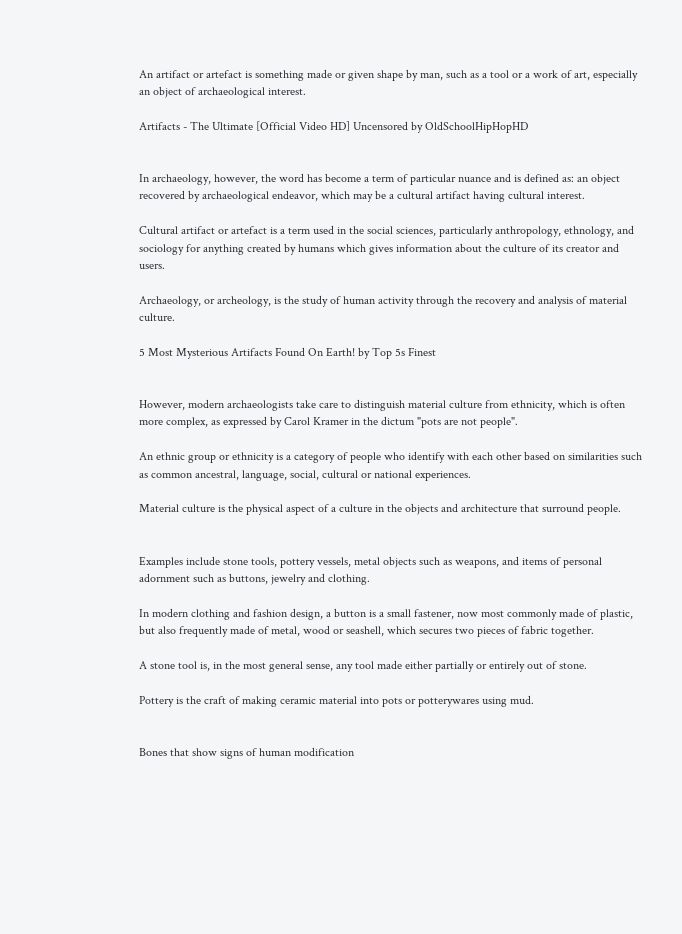An artifact or artefact is something made or given shape by man, such as a tool or a work of art, especially an object of archaeological interest.

Artifacts - The Ultimate [Official Video HD] Uncensored by OldSchoolHipHopHD


In archaeology, however, the word has become a term of particular nuance and is defined as: an object recovered by archaeological endeavor, which may be a cultural artifact having cultural interest.

Cultural artifact or artefact is a term used in the social sciences, particularly anthropology, ethnology, and sociology for anything created by humans which gives information about the culture of its creator and users.

Archaeology, or archeology, is the study of human activity through the recovery and analysis of material culture.

5 Most Mysterious Artifacts Found On Earth! by Top 5s Finest


However, modern archaeologists take care to distinguish material culture from ethnicity, which is often more complex, as expressed by Carol Kramer in the dictum "pots are not people".

An ethnic group or ethnicity is a category of people who identify with each other based on similarities such as common ancestral, language, social, cultural or national experiences.

Material culture is the physical aspect of a culture in the objects and architecture that surround people.


Examples include stone tools, pottery vessels, metal objects such as weapons, and items of personal adornment such as buttons, jewelry and clothing.

In modern clothing and fashion design, a button is a small fastener, now most commonly made of plastic, but also frequently made of metal, wood or seashell, which secures two pieces of fabric together.

A stone tool is, in the most general sense, any tool made either partially or entirely out of stone.

Pottery is the craft of making ceramic material into pots or potterywares using mud.


Bones that show signs of human modification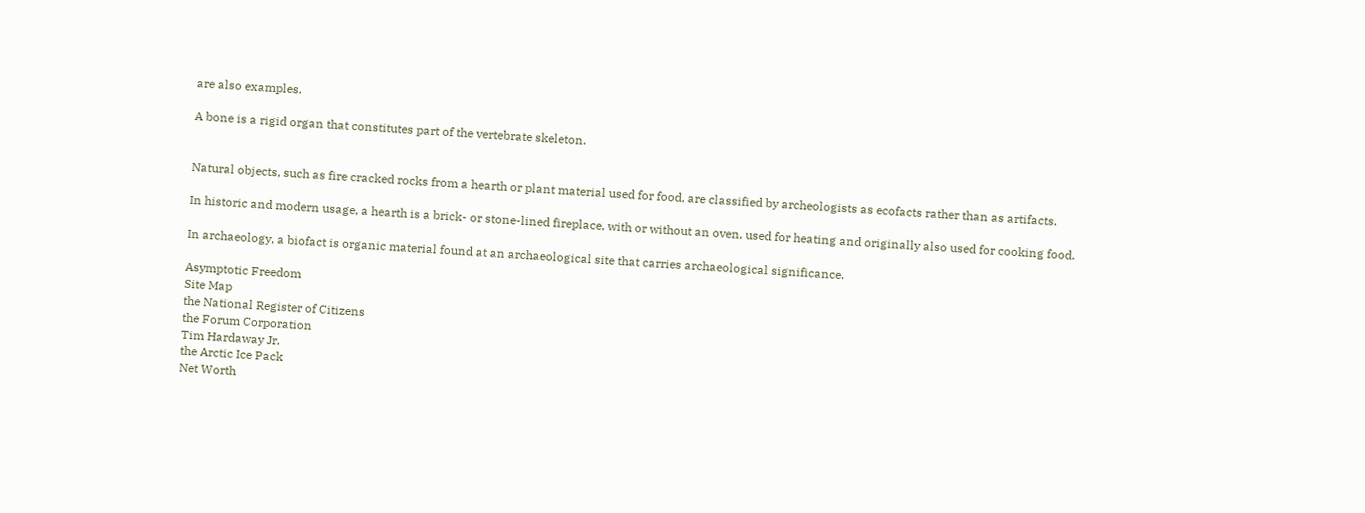are also examples.

A bone is a rigid organ that constitutes part of the vertebrate skeleton.


Natural objects, such as fire cracked rocks from a hearth or plant material used for food, are classified by archeologists as ecofacts rather than as artifacts.

In historic and modern usage, a hearth is a brick- or stone-lined fireplace, with or without an oven, used for heating and originally also used for cooking food.

In archaeology, a biofact is organic material found at an archaeological site that carries archaeological significance.

Asymptotic Freedom
Site Map
the National Register of Citizens
the Forum Corporation
Tim Hardaway Jr.
the Arctic Ice Pack
Net Worth